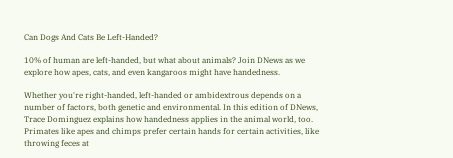Can Dogs And Cats Be Left-Handed?

10% of human are left-handed, but what about animals? Join DNews as we explore how apes, cats, and even kangaroos might have handedness.

Whether you're right-handed, left-handed or ambidextrous depends on a number of factors, both genetic and environmental. In this edition of DNews, Trace Dominguez explains how handedness applies in the animal world, too. Primates like apes and chimps prefer certain hands for certain activities, like throwing feces at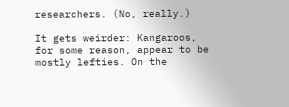researchers. (No, really.)

It gets weirder: Kangaroos, for some reason, appear to be mostly lefties. On the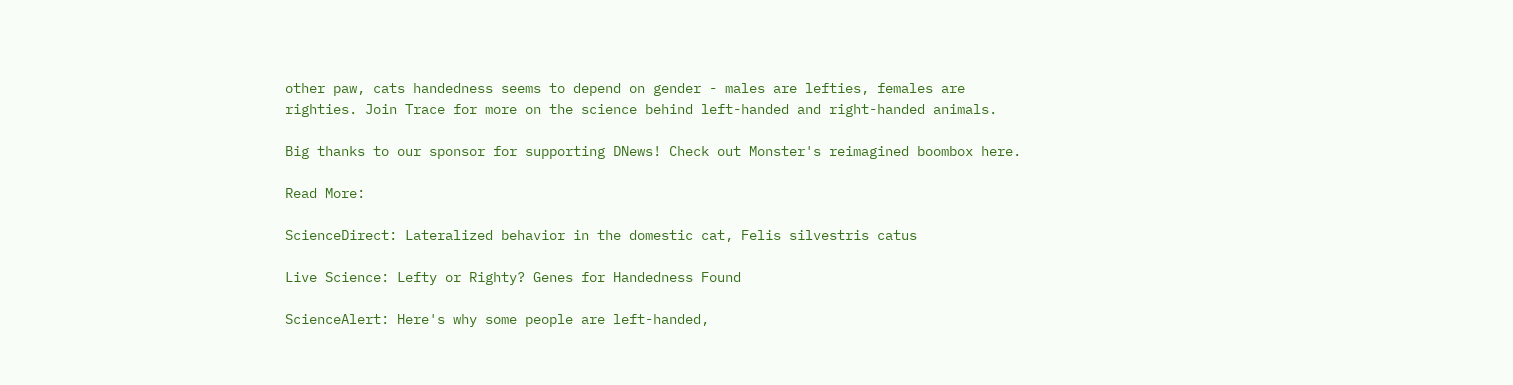other paw, cats handedness seems to depend on gender - males are lefties, females are righties. Join Trace for more on the science behind left-handed and right-handed animals.

Big thanks to our sponsor for supporting DNews! Check out Monster's reimagined boombox here.

Read More:

ScienceDirect: Lateralized behavior in the domestic cat, Felis silvestris catus

Live Science: Lefty or Righty? Genes for Handedness Found

ScienceAlert: Here's why some people are left-handed,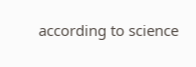according to science